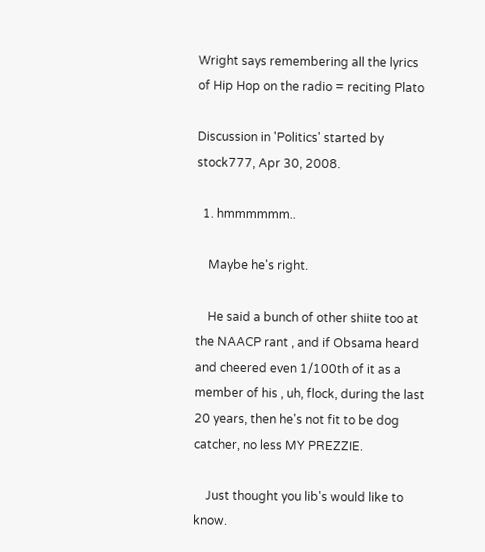Wright says remembering all the lyrics of Hip Hop on the radio = reciting Plato

Discussion in 'Politics' started by stock777, Apr 30, 2008.

  1. hmmmmmm..

    Maybe he's right.

    He said a bunch of other shiite too at the NAACP rant , and if Obsama heard and cheered even 1/100th of it as a member of his , uh, flock, during the last 20 years, then he's not fit to be dog catcher, no less MY PREZZIE.

    Just thought you lib's would like to know.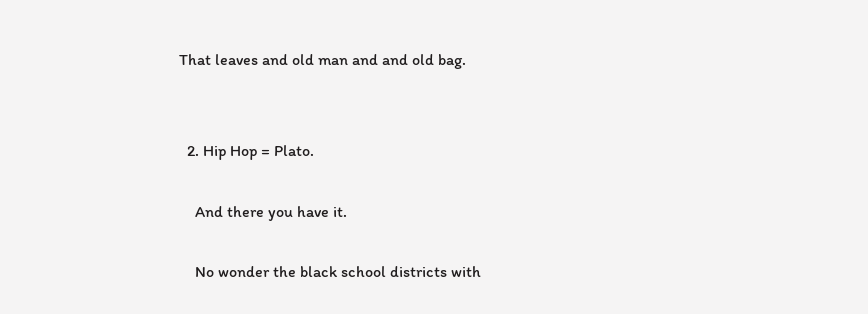That leaves and old man and and old bag.


  2. Hip Hop = Plato.

    And there you have it.

    No wonder the black school districts with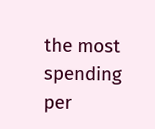the most spending per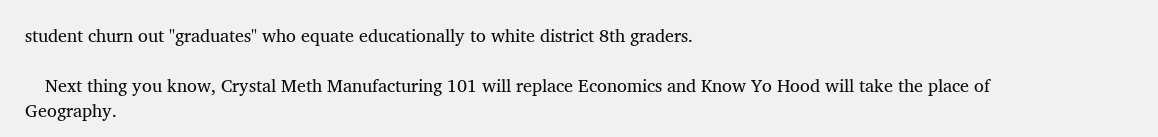student churn out "graduates" who equate educationally to white district 8th graders.

    Next thing you know, Crystal Meth Manufacturing 101 will replace Economics and Know Yo Hood will take the place of Geography.